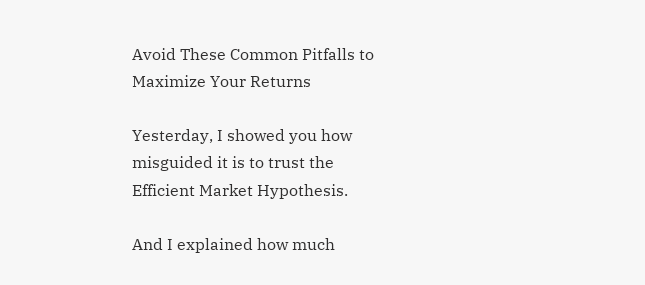Avoid These Common Pitfalls to Maximize Your Returns

Yesterday, I showed you how misguided it is to trust the Efficient Market Hypothesis.

And I explained how much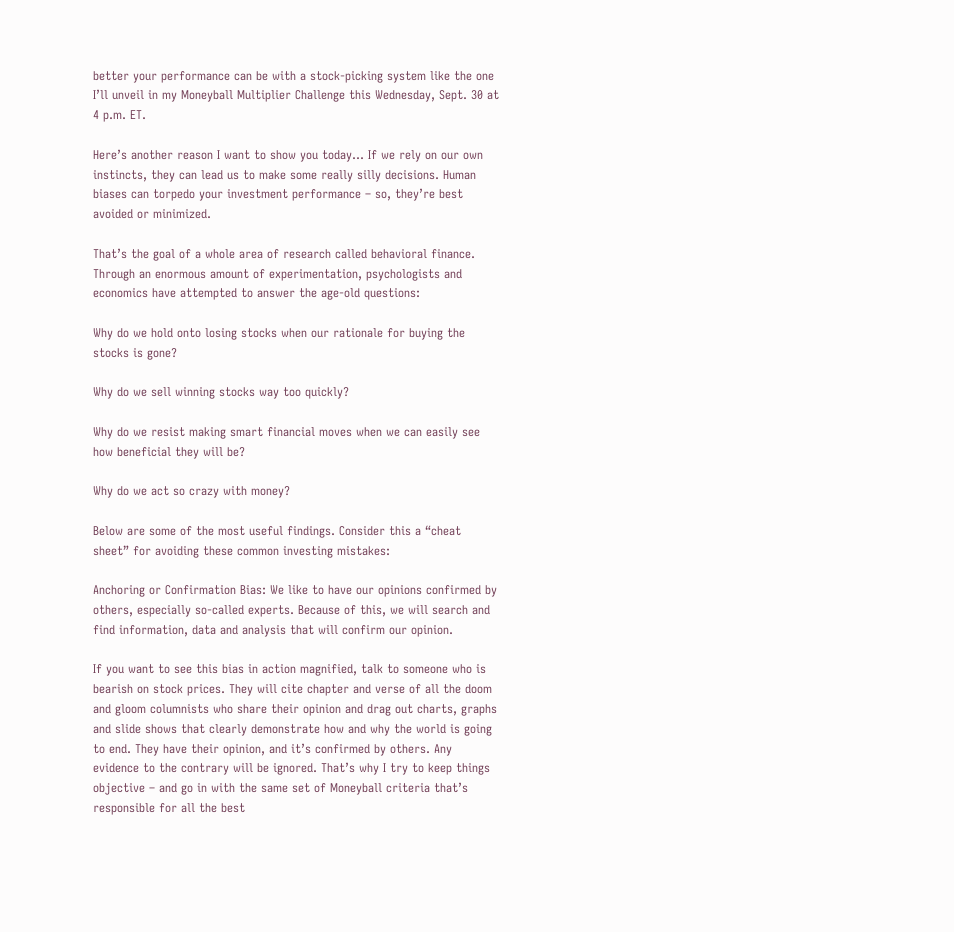better your performance can be with a stock-picking system like the one I’ll unveil in my Moneyball Multiplier Challenge this Wednesday, Sept. 30 at 4 p.m. ET.

Here’s another reason I want to show you today… If we rely on our own instincts, they can lead us to make some really silly decisions. Human biases can torpedo your investment performance – so, they’re best avoided or minimized.

That’s the goal of a whole area of research called behavioral finance. Through an enormous amount of experimentation, psychologists and economics have attempted to answer the age-old questions:

Why do we hold onto losing stocks when our rationale for buying the stocks is gone?

Why do we sell winning stocks way too quickly?

Why do we resist making smart financial moves when we can easily see how beneficial they will be?

Why do we act so crazy with money?

Below are some of the most useful findings. Consider this a “cheat sheet” for avoiding these common investing mistakes:

Anchoring or Confirmation Bias: We like to have our opinions confirmed by others, especially so-called experts. Because of this, we will search and find information, data and analysis that will confirm our opinion.

If you want to see this bias in action magnified, talk to someone who is bearish on stock prices. They will cite chapter and verse of all the doom and gloom columnists who share their opinion and drag out charts, graphs and slide shows that clearly demonstrate how and why the world is going to end. They have their opinion, and it’s confirmed by others. Any evidence to the contrary will be ignored. That’s why I try to keep things objective – and go in with the same set of Moneyball criteria that’s responsible for all the best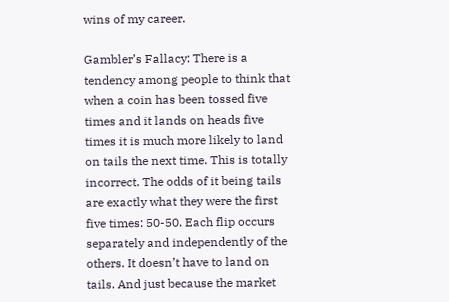wins of my career.

Gambler’s Fallacy: There is a tendency among people to think that when a coin has been tossed five times and it lands on heads five times it is much more likely to land on tails the next time. This is totally incorrect. The odds of it being tails are exactly what they were the first five times: 50-50. Each flip occurs separately and independently of the others. It doesn’t have to land on tails. And just because the market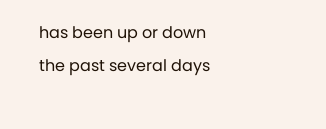has been up or down the past several days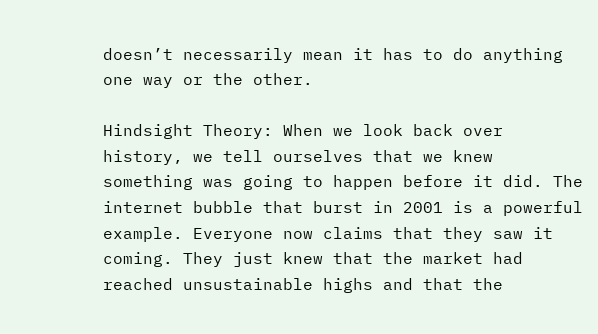doesn’t necessarily mean it has to do anything one way or the other.

Hindsight Theory: When we look back over history, we tell ourselves that we knew something was going to happen before it did. The internet bubble that burst in 2001 is a powerful example. Everyone now claims that they saw it coming. They just knew that the market had reached unsustainable highs and that the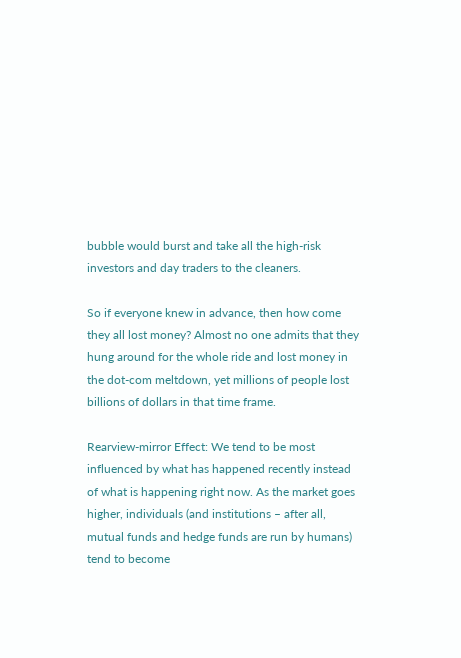bubble would burst and take all the high-risk investors and day traders to the cleaners.

So if everyone knew in advance, then how come they all lost money? Almost no one admits that they hung around for the whole ride and lost money in the dot-com meltdown, yet millions of people lost billions of dollars in that time frame.

Rearview-mirror Effect: We tend to be most influenced by what has happened recently instead of what is happening right now. As the market goes higher, individuals (and institutions – after all, mutual funds and hedge funds are run by humans) tend to become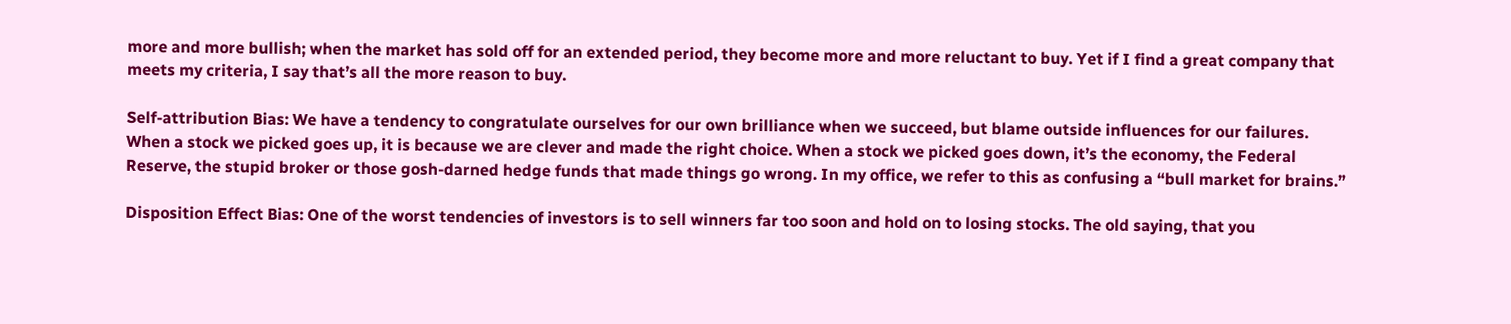more and more bullish; when the market has sold off for an extended period, they become more and more reluctant to buy. Yet if I find a great company that meets my criteria, I say that’s all the more reason to buy.

Self-attribution Bias: We have a tendency to congratulate ourselves for our own brilliance when we succeed, but blame outside influences for our failures. When a stock we picked goes up, it is because we are clever and made the right choice. When a stock we picked goes down, it’s the economy, the Federal Reserve, the stupid broker or those gosh-darned hedge funds that made things go wrong. In my office, we refer to this as confusing a “bull market for brains.”

Disposition Effect Bias: One of the worst tendencies of investors is to sell winners far too soon and hold on to losing stocks. The old saying, that you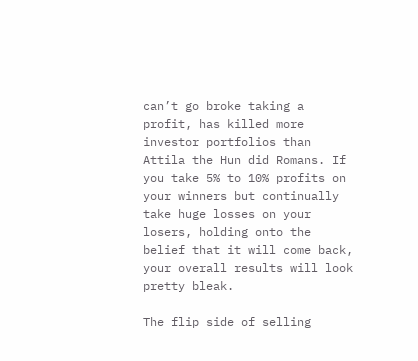can’t go broke taking a profit, has killed more investor portfolios than Attila the Hun did Romans. If you take 5% to 10% profits on your winners but continually take huge losses on your losers, holding onto the belief that it will come back, your overall results will look pretty bleak.

The flip side of selling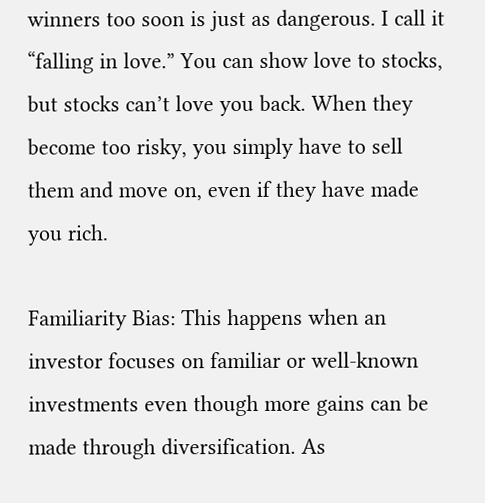winners too soon is just as dangerous. I call it “falling in love.” You can show love to stocks, but stocks can’t love you back. When they become too risky, you simply have to sell them and move on, even if they have made you rich.

Familiarity Bias: This happens when an investor focuses on familiar or well-known investments even though more gains can be made through diversification. As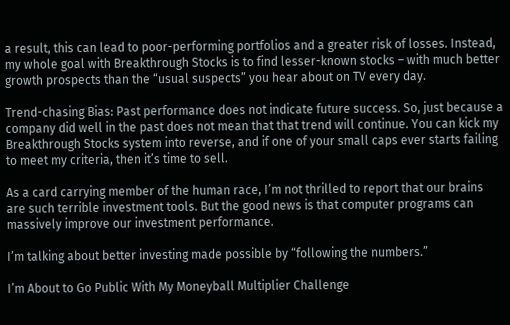a result, this can lead to poor-performing portfolios and a greater risk of losses. Instead, my whole goal with Breakthrough Stocks is to find lesser-known stocks – with much better growth prospects than the “usual suspects” you hear about on TV every day.

Trend-chasing Bias: Past performance does not indicate future success. So, just because a company did well in the past does not mean that that trend will continue. You can kick my Breakthrough Stocks system into reverse, and if one of your small caps ever starts failing to meet my criteria, then it’s time to sell.

As a card carrying member of the human race, I’m not thrilled to report that our brains are such terrible investment tools. But the good news is that computer programs can massively improve our investment performance.

I’m talking about better investing made possible by “following the numbers.”

I’m About to Go Public With My Moneyball Multiplier Challenge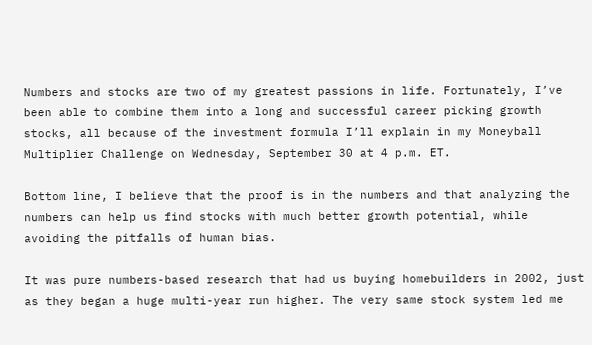Numbers and stocks are two of my greatest passions in life. Fortunately, I’ve been able to combine them into a long and successful career picking growth stocks, all because of the investment formula I’ll explain in my Moneyball Multiplier Challenge on Wednesday, September 30 at 4 p.m. ET.

Bottom line, I believe that the proof is in the numbers and that analyzing the numbers can help us find stocks with much better growth potential, while avoiding the pitfalls of human bias.

It was pure numbers-based research that had us buying homebuilders in 2002, just as they began a huge multi-year run higher. The very same stock system led me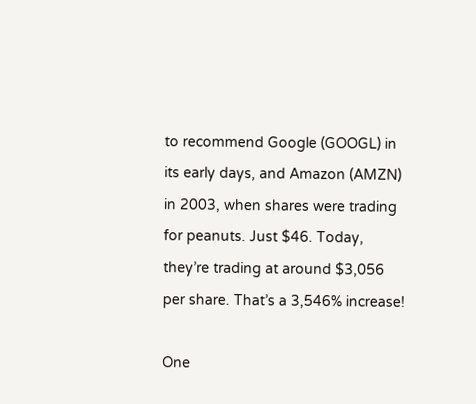to recommend Google (GOOGL) in its early days, and Amazon (AMZN) in 2003, when shares were trading for peanuts. Just $46. Today, they’re trading at around $3,056 per share. That’s a 3,546% increase!

One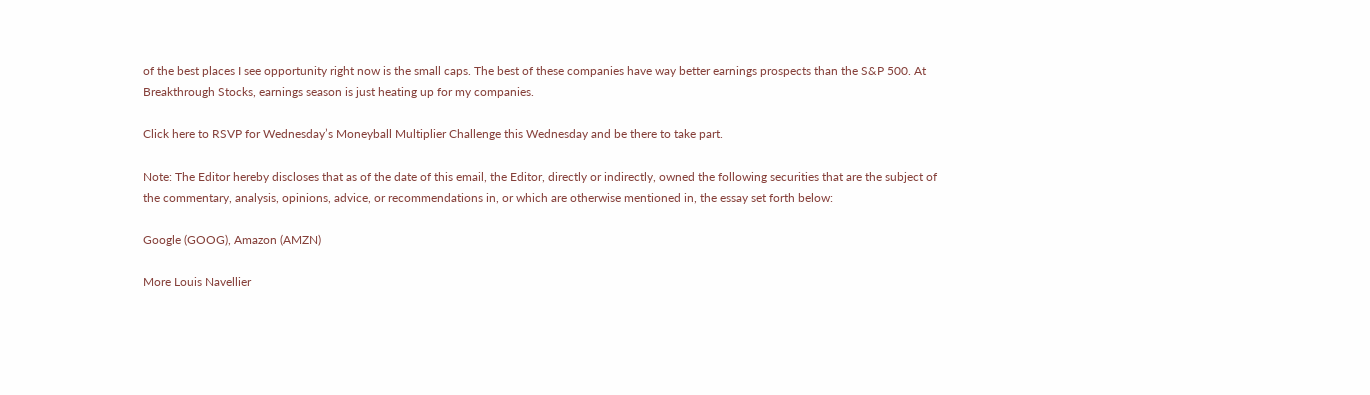of the best places I see opportunity right now is the small caps. The best of these companies have way better earnings prospects than the S&P 500. At Breakthrough Stocks, earnings season is just heating up for my companies.

Click here to RSVP for Wednesday’s Moneyball Multiplier Challenge this Wednesday and be there to take part.

Note: The Editor hereby discloses that as of the date of this email, the Editor, directly or indirectly, owned the following securities that are the subject of the commentary, analysis, opinions, advice, or recommendations in, or which are otherwise mentioned in, the essay set forth below:

Google (GOOG), Amazon (AMZN)

More Louis Navellier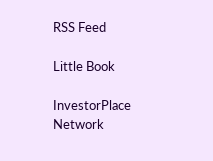RSS Feed

Little Book

InvestorPlace Network